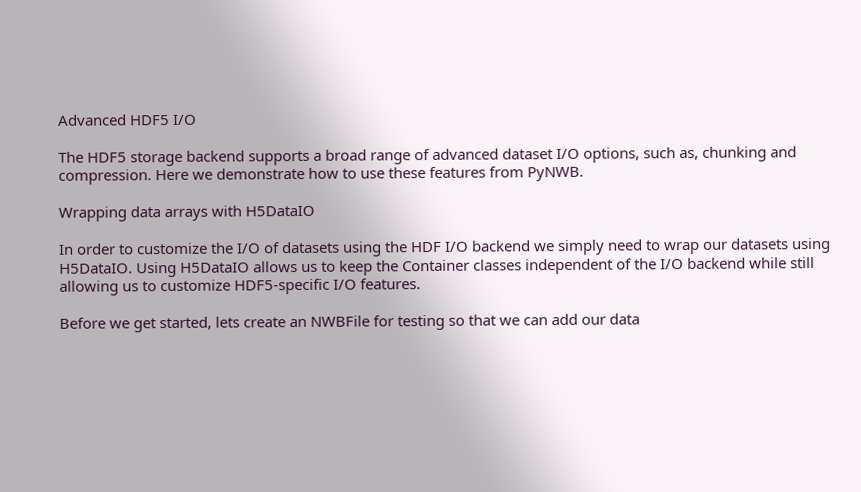Advanced HDF5 I/O

The HDF5 storage backend supports a broad range of advanced dataset I/O options, such as, chunking and compression. Here we demonstrate how to use these features from PyNWB.

Wrapping data arrays with H5DataIO

In order to customize the I/O of datasets using the HDF I/O backend we simply need to wrap our datasets using H5DataIO. Using H5DataIO allows us to keep the Container classes independent of the I/O backend while still allowing us to customize HDF5-specific I/O features.

Before we get started, lets create an NWBFile for testing so that we can add our data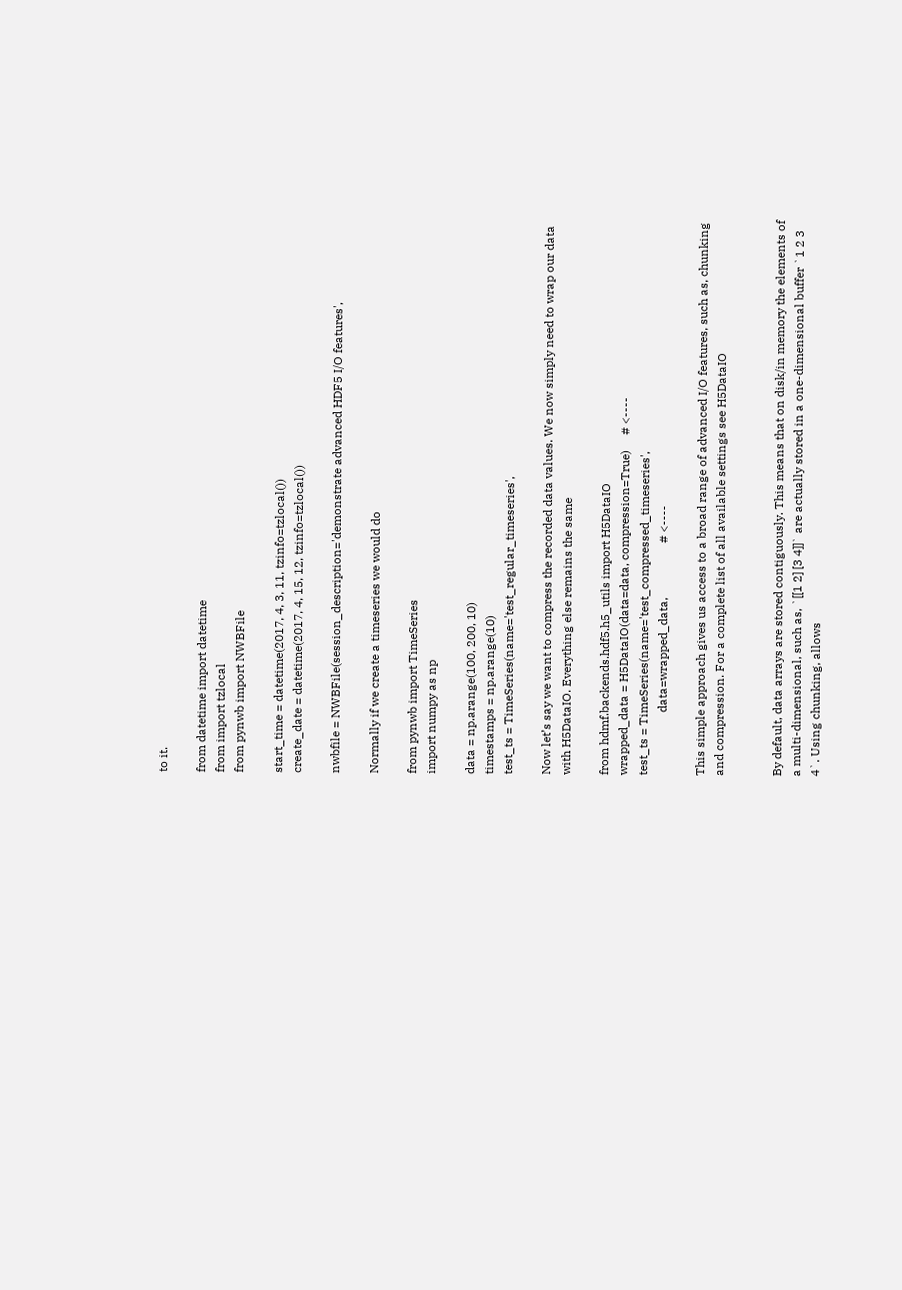to it.

from datetime import datetime
from import tzlocal
from pynwb import NWBFile

start_time = datetime(2017, 4, 3, 11, tzinfo=tzlocal())
create_date = datetime(2017, 4, 15, 12, tzinfo=tzlocal())

nwbfile = NWBFile(session_description='demonstrate advanced HDF5 I/O features',

Normally if we create a timeseries we would do

from pynwb import TimeSeries
import numpy as np

data = np.arange(100, 200, 10)
timestamps = np.arange(10)
test_ts = TimeSeries(name='test_regular_timeseries',

Now let’s say we want to compress the recorded data values. We now simply need to wrap our data with H5DataIO. Everything else remains the same

from hdmf.backends.hdf5.h5_utils import H5DataIO
wrapped_data = H5DataIO(data=data, compression=True)     # <----
test_ts = TimeSeries(name='test_compressed_timeseries',
                     data=wrapped_data,                  # <----

This simple approach gives us access to a broad range of advanced I/O features, such as, chunking and compression. For a complete list of all available settings see H5DataIO


By default, data arrays are stored contiguously. This means that on disk/in memory the elements of a multi-dimensional, such as, `[[1 2] [3 4]]` are actually stored in a one-dimensional buffer `1 2 3 4`. Using chunking, allows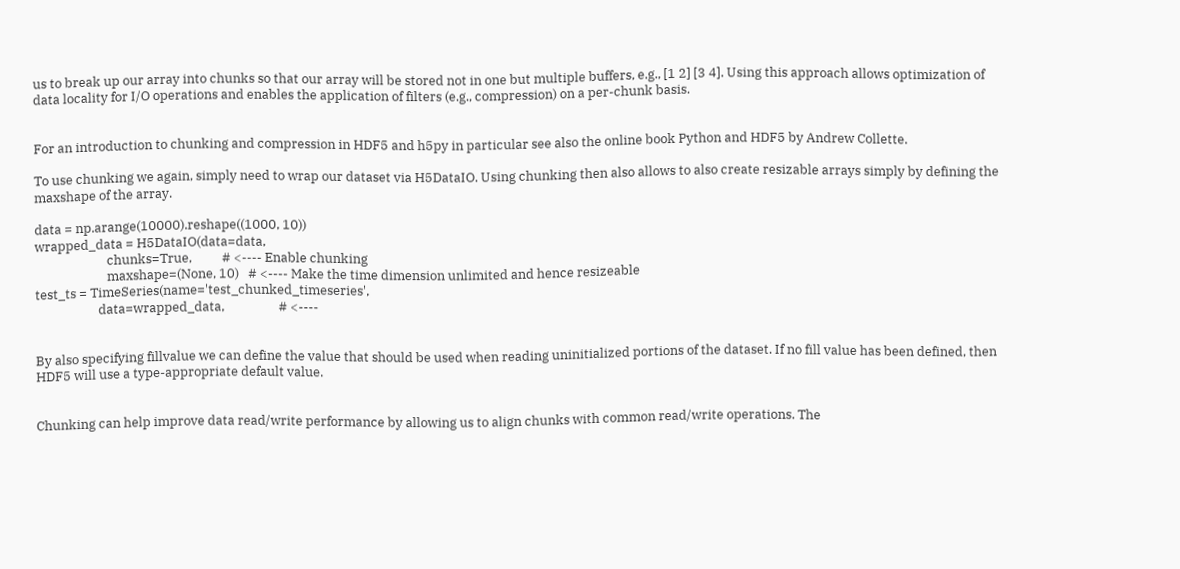us to break up our array into chunks so that our array will be stored not in one but multiple buffers, e.g., [1 2] [3 4]. Using this approach allows optimization of data locality for I/O operations and enables the application of filters (e.g., compression) on a per-chunk basis.


For an introduction to chunking and compression in HDF5 and h5py in particular see also the online book Python and HDF5 by Andrew Collette.

To use chunking we again, simply need to wrap our dataset via H5DataIO. Using chunking then also allows to also create resizable arrays simply by defining the maxshape of the array.

data = np.arange(10000).reshape((1000, 10))
wrapped_data = H5DataIO(data=data,
                        chunks=True,          # <---- Enable chunking
                        maxshape=(None, 10)   # <---- Make the time dimension unlimited and hence resizeable
test_ts = TimeSeries(name='test_chunked_timeseries',
                     data=wrapped_data,                  # <----


By also specifying fillvalue we can define the value that should be used when reading uninitialized portions of the dataset. If no fill value has been defined, then HDF5 will use a type-appropriate default value.


Chunking can help improve data read/write performance by allowing us to align chunks with common read/write operations. The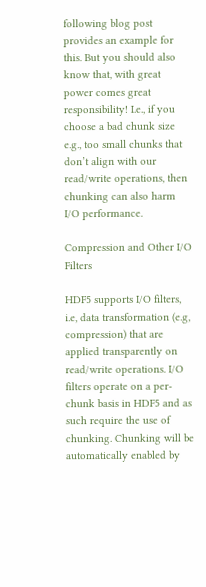following blog post provides an example for this. But you should also know that, with great power comes great responsibility! I.e., if you choose a bad chunk size e.g., too small chunks that don’t align with our read/write operations, then chunking can also harm I/O performance.

Compression and Other I/O Filters

HDF5 supports I/O filters, i.e, data transformation (e.g, compression) that are applied transparently on read/write operations. I/O filters operate on a per-chunk basis in HDF5 and as such require the use of chunking. Chunking will be automatically enabled by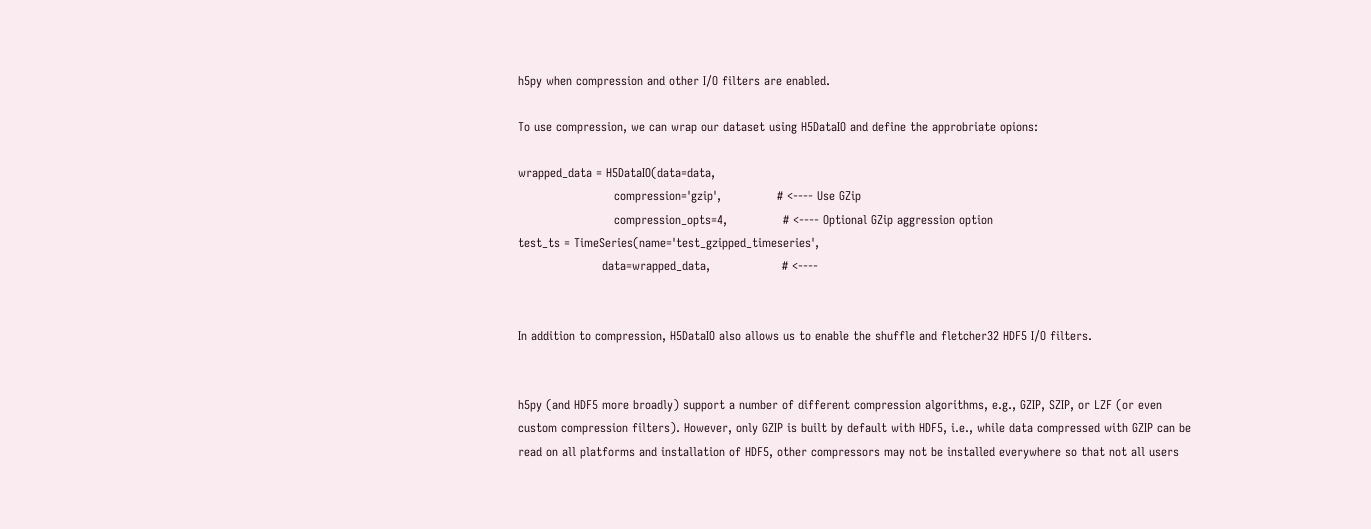h5py when compression and other I/O filters are enabled.

To use compression, we can wrap our dataset using H5DataIO and define the approbriate opions:

wrapped_data = H5DataIO(data=data,
                        compression='gzip',              # <---- Use GZip
                        compression_opts=4,              # <---- Optional GZip aggression option
test_ts = TimeSeries(name='test_gzipped_timeseries',
                     data=wrapped_data,                  # <----


In addition to compression, H5DataIO also allows us to enable the shuffle and fletcher32 HDF5 I/O filters.


h5py (and HDF5 more broadly) support a number of different compression algorithms, e.g., GZIP, SZIP, or LZF (or even custom compression filters). However, only GZIP is built by default with HDF5, i.e., while data compressed with GZIP can be read on all platforms and installation of HDF5, other compressors may not be installed everywhere so that not all users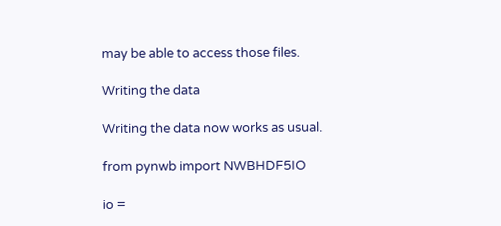may be able to access those files.

Writing the data

Writing the data now works as usual.

from pynwb import NWBHDF5IO

io =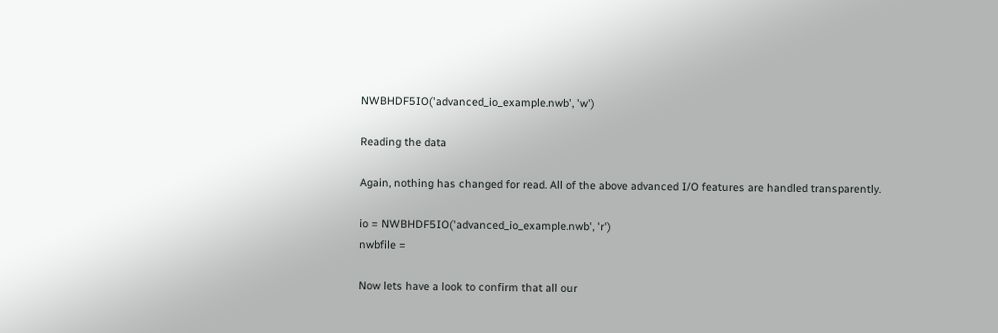NWBHDF5IO('advanced_io_example.nwb', 'w')

Reading the data

Again, nothing has changed for read. All of the above advanced I/O features are handled transparently.

io = NWBHDF5IO('advanced_io_example.nwb', 'r')
nwbfile =

Now lets have a look to confirm that all our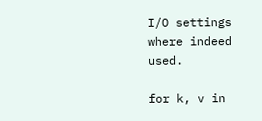I/O settings where indeed used.

for k, v in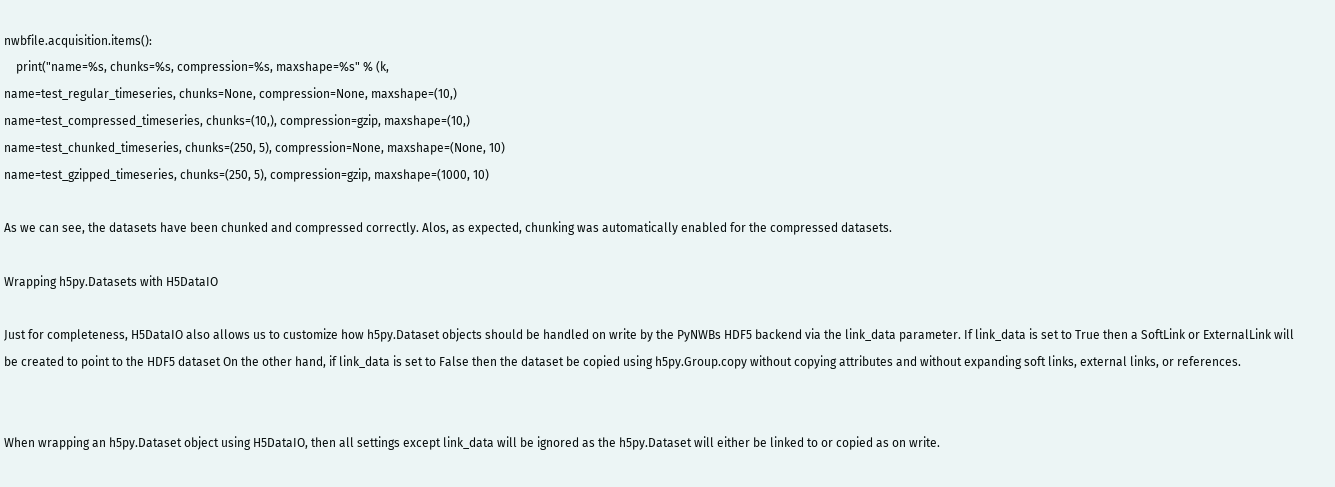nwbfile.acquisition.items():
    print("name=%s, chunks=%s, compression=%s, maxshape=%s" % (k,
name=test_regular_timeseries, chunks=None, compression=None, maxshape=(10,)
name=test_compressed_timeseries, chunks=(10,), compression=gzip, maxshape=(10,)
name=test_chunked_timeseries, chunks=(250, 5), compression=None, maxshape=(None, 10)
name=test_gzipped_timeseries, chunks=(250, 5), compression=gzip, maxshape=(1000, 10)

As we can see, the datasets have been chunked and compressed correctly. Alos, as expected, chunking was automatically enabled for the compressed datasets.

Wrapping h5py.Datasets with H5DataIO

Just for completeness, H5DataIO also allows us to customize how h5py.Dataset objects should be handled on write by the PyNWBs HDF5 backend via the link_data parameter. If link_data is set to True then a SoftLink or ExternalLink will be created to point to the HDF5 dataset On the other hand, if link_data is set to False then the dataset be copied using h5py.Group.copy without copying attributes and without expanding soft links, external links, or references.


When wrapping an h5py.Dataset object using H5DataIO, then all settings except link_data will be ignored as the h5py.Dataset will either be linked to or copied as on write.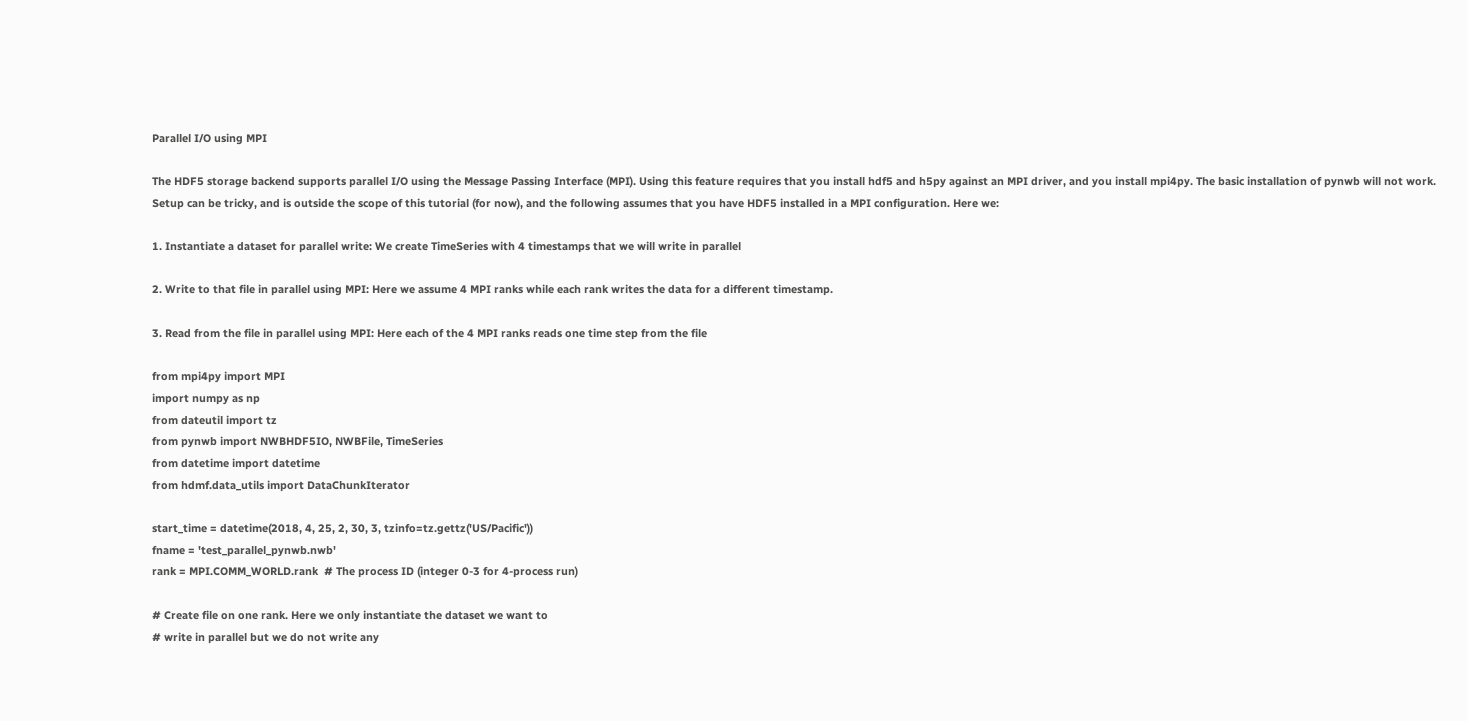Parallel I/O using MPI

The HDF5 storage backend supports parallel I/O using the Message Passing Interface (MPI). Using this feature requires that you install hdf5 and h5py against an MPI driver, and you install mpi4py. The basic installation of pynwb will not work. Setup can be tricky, and is outside the scope of this tutorial (for now), and the following assumes that you have HDF5 installed in a MPI configuration. Here we:

1. Instantiate a dataset for parallel write: We create TimeSeries with 4 timestamps that we will write in parallel

2. Write to that file in parallel using MPI: Here we assume 4 MPI ranks while each rank writes the data for a different timestamp.

3. Read from the file in parallel using MPI: Here each of the 4 MPI ranks reads one time step from the file

from mpi4py import MPI
import numpy as np
from dateutil import tz
from pynwb import NWBHDF5IO, NWBFile, TimeSeries
from datetime import datetime
from hdmf.data_utils import DataChunkIterator

start_time = datetime(2018, 4, 25, 2, 30, 3, tzinfo=tz.gettz('US/Pacific'))
fname = 'test_parallel_pynwb.nwb'
rank = MPI.COMM_WORLD.rank  # The process ID (integer 0-3 for 4-process run)

# Create file on one rank. Here we only instantiate the dataset we want to
# write in parallel but we do not write any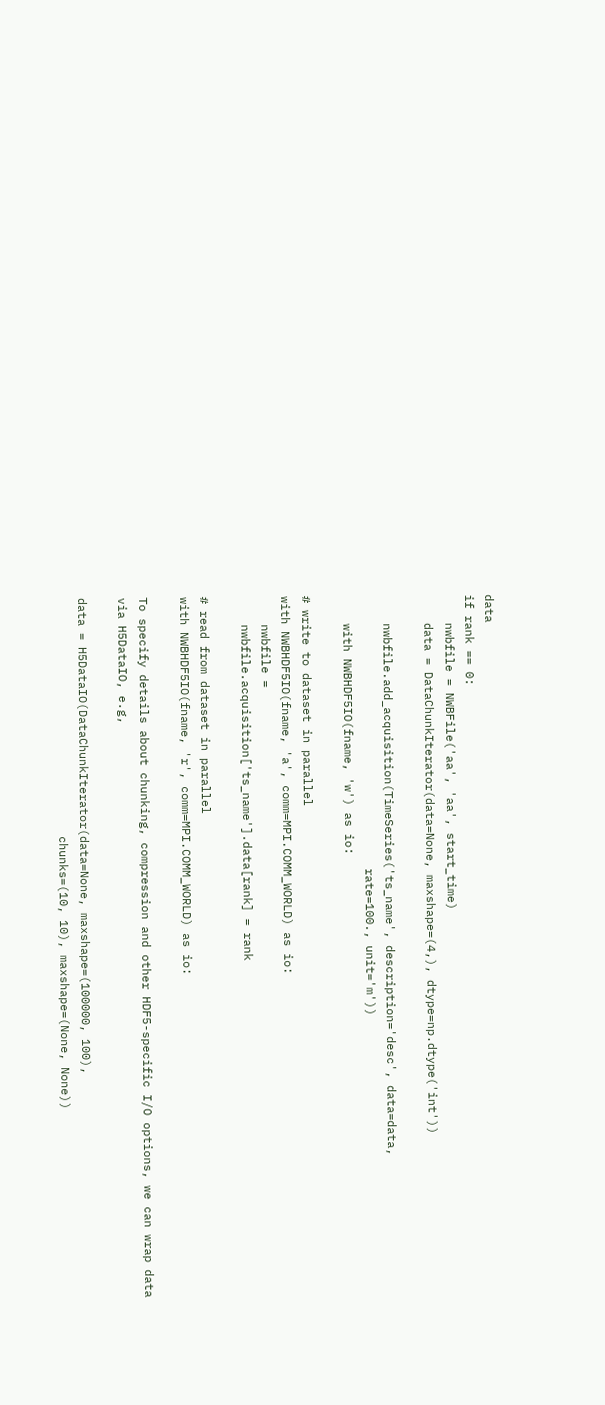data
if rank == 0:
    nwbfile = NWBFile('aa', 'aa', start_time)
    data = DataChunkIterator(data=None, maxshape=(4,), dtype=np.dtype('int'))

    nwbfile.add_acquisition(TimeSeries('ts_name', description='desc', data=data,
                                       rate=100., unit='m'))
    with NWBHDF5IO(fname, 'w') as io:

# write to dataset in parallel
with NWBHDF5IO(fname, 'a', comm=MPI.COMM_WORLD) as io:
    nwbfile =
    nwbfile.acquisition['ts_name'].data[rank] = rank

# read from dataset in parallel
with NWBHDF5IO(fname, 'r', comm=MPI.COMM_WORLD) as io:

To specify details about chunking, compression and other HDF5-specific I/O options, we can wrap data via H5DataIO, e.g,

data = H5DataIO(DataChunkIterator(data=None, maxshape=(100000, 100),
                                  chunks=(10, 10), maxshape=(None, None))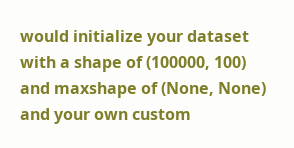would initialize your dataset with a shape of (100000, 100) and maxshape of (None, None) and your own custom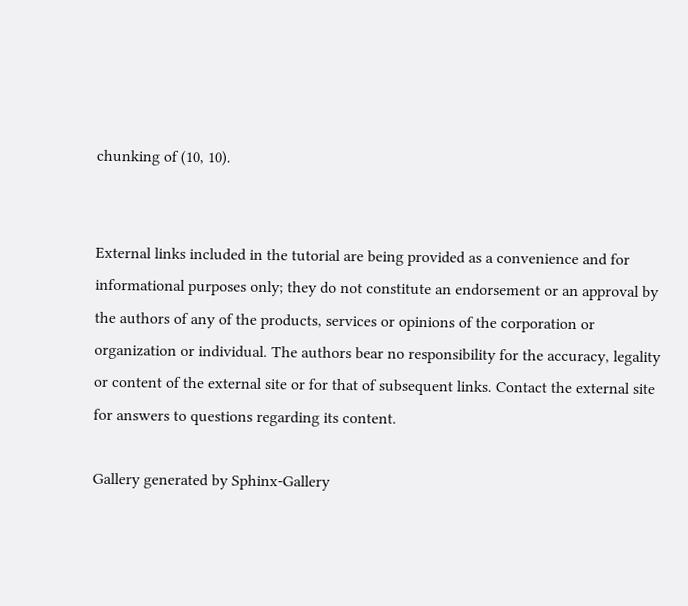chunking of (10, 10).


External links included in the tutorial are being provided as a convenience and for informational purposes only; they do not constitute an endorsement or an approval by the authors of any of the products, services or opinions of the corporation or organization or individual. The authors bear no responsibility for the accuracy, legality or content of the external site or for that of subsequent links. Contact the external site for answers to questions regarding its content.

Gallery generated by Sphinx-Gallery